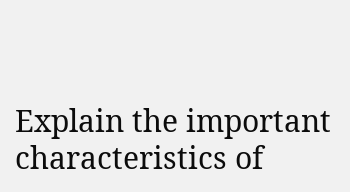Explain the important characteristics of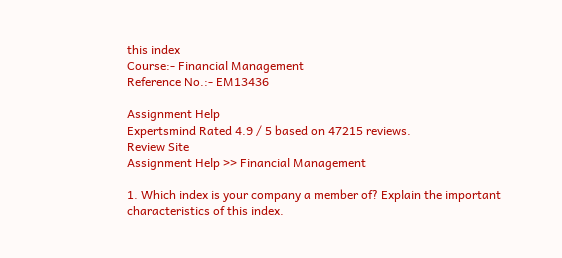this index
Course:- Financial Management
Reference No.:- EM13436

Assignment Help
Expertsmind Rated 4.9 / 5 based on 47215 reviews.
Review Site
Assignment Help >> Financial Management

1. Which index is your company a member of? Explain the important characteristics of this index.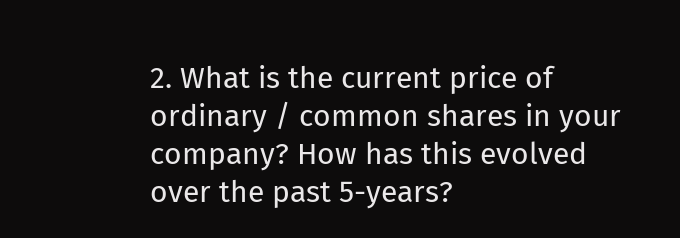2. What is the current price of ordinary / common shares in your company? How has this evolved over the past 5-years?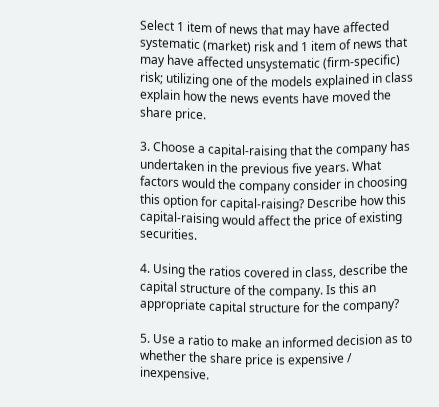Select 1 item of news that may have affected systematic (market) risk and 1 item of news that may have affected unsystematic (firm-specific) risk; utilizing one of the models explained in class explain how the news events have moved the share price.

3. Choose a capital-raising that the company has undertaken in the previous five years. What factors would the company consider in choosing this option for capital-raising? Describe how this capital-raising would affect the price of existing securities.

4. Using the ratios covered in class, describe the capital structure of the company. Is this an appropriate capital structure for the company?

5. Use a ratio to make an informed decision as to whether the share price is expensive / inexpensive.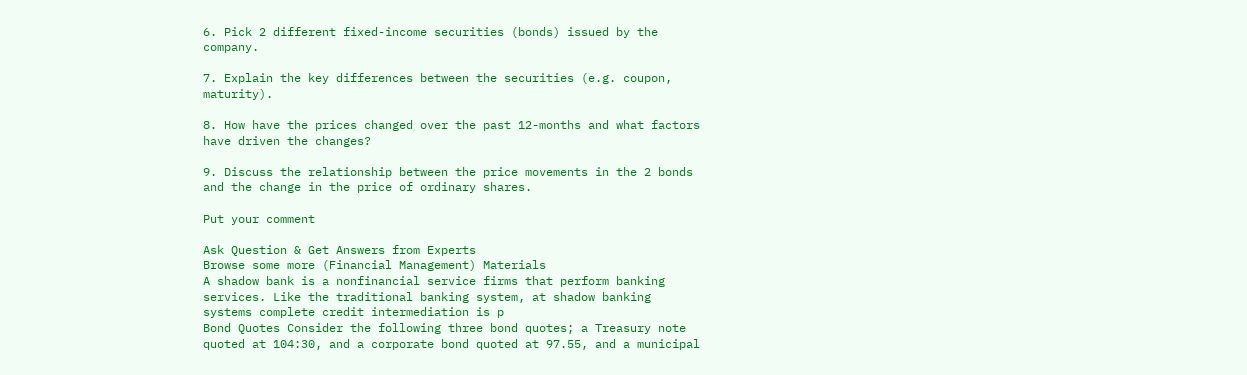6. Pick 2 different fixed-income securities (bonds) issued by the company.

7. Explain the key differences between the securities (e.g. coupon, maturity).

8. How have the prices changed over the past 12-months and what factors have driven the changes?

9. Discuss the relationship between the price movements in the 2 bonds and the change in the price of ordinary shares.

Put your comment

Ask Question & Get Answers from Experts
Browse some more (Financial Management) Materials
A shadow bank is a nonfinancial service firms that perform banking services. Like the traditional banking system, at shadow banking systems complete credit intermediation is p
Bond Quotes Consider the following three bond quotes; a Treasury note quoted at 104:30, and a corporate bond quoted at 97.55, and a municipal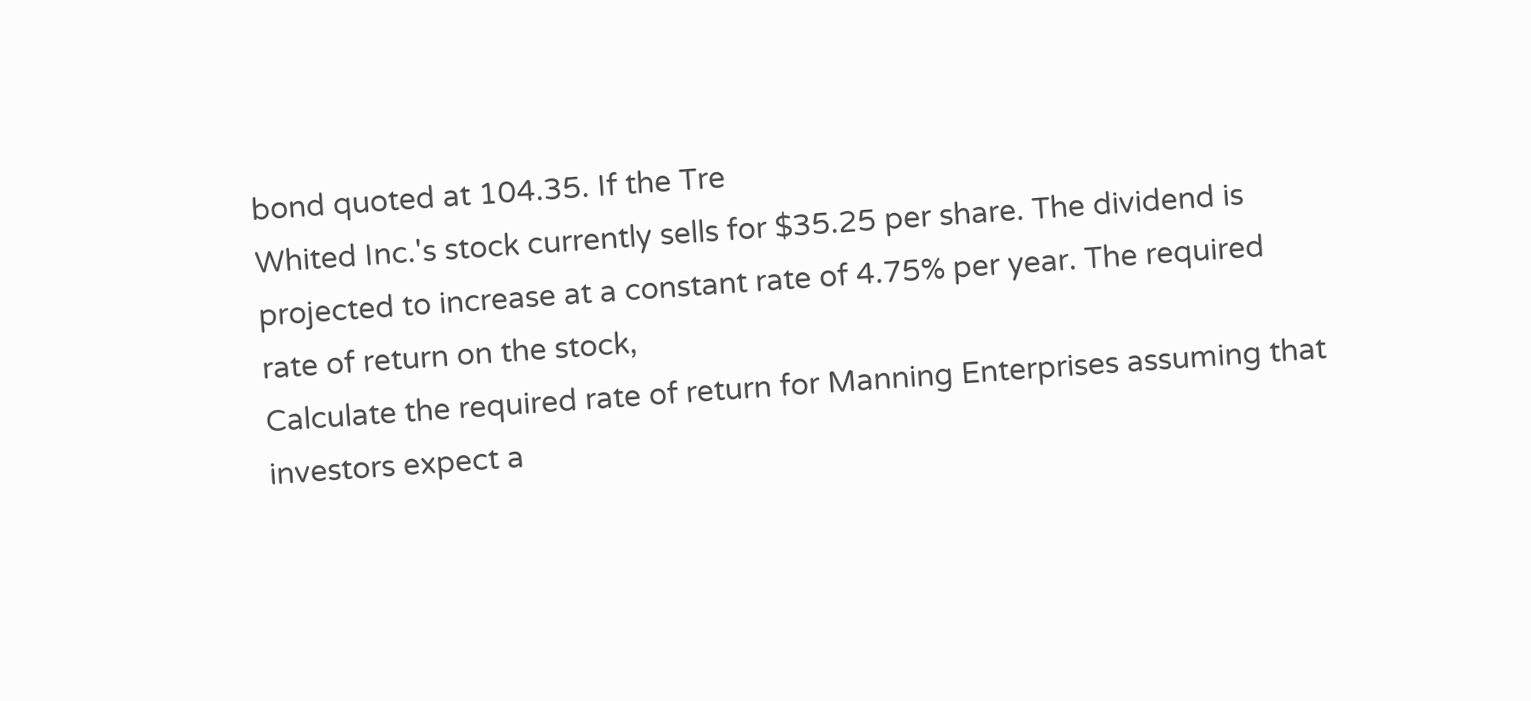bond quoted at 104.35. If the Tre
Whited Inc.'s stock currently sells for $35.25 per share. The dividend is projected to increase at a constant rate of 4.75% per year. The required rate of return on the stock,
Calculate the required rate of return for Manning Enterprises assuming that investors expect a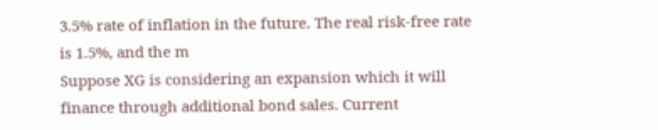3.5% rate of inflation in the future. The real risk-free rate is 1.5%, and the m
Suppose XG is considering an expansion which it will finance through additional bond sales. Current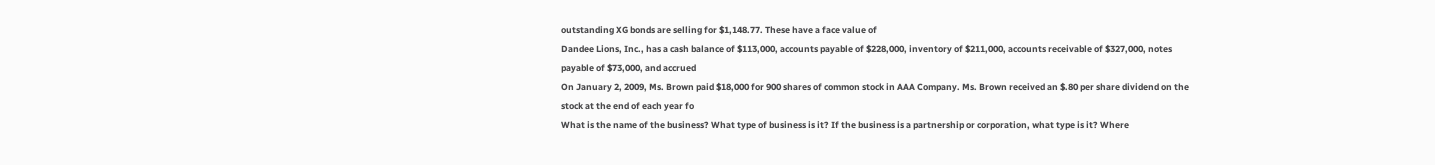outstanding XG bonds are selling for $1,148.77. These have a face value of
Dandee Lions, Inc., has a cash balance of $113,000, accounts payable of $228,000, inventory of $211,000, accounts receivable of $327,000, notes payable of $73,000, and accrued
On January 2, 2009, Ms. Brown paid $18,000 for 900 shares of common stock in AAA Company. Ms. Brown received an $.80 per share dividend on the stock at the end of each year fo
What is the name of the business? What type of business is it? If the business is a partnership or corporation, what type is it? Where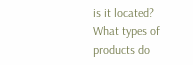is it located? What types of products do